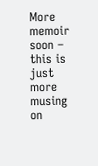More memoir soon – this is just more musing on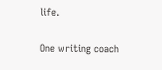life.

One writing coach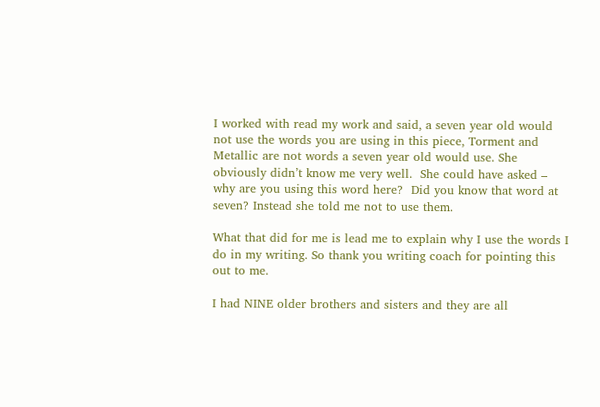I worked with read my work and said, a seven year old would not use the words you are using in this piece, Torment and Metallic are not words a seven year old would use. She obviously didn’t know me very well.  She could have asked – why are you using this word here?  Did you know that word at seven? Instead she told me not to use them.

What that did for me is lead me to explain why I use the words I do in my writing. So thank you writing coach for pointing this out to me.

I had NINE older brothers and sisters and they are all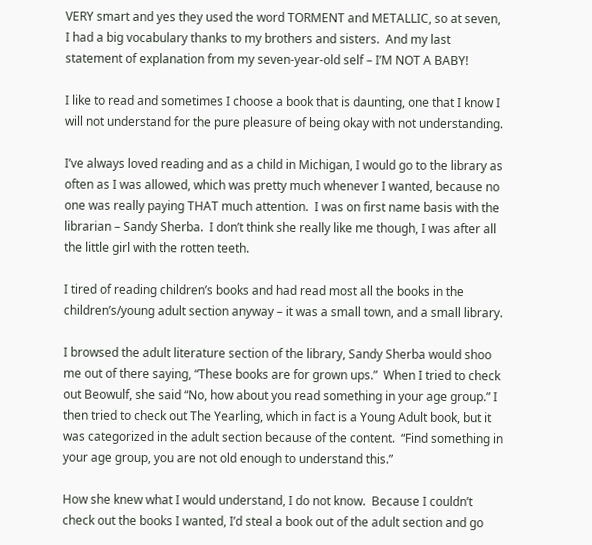VERY smart and yes they used the word TORMENT and METALLIC, so at seven, I had a big vocabulary thanks to my brothers and sisters.  And my last statement of explanation from my seven-year-old self – I’M NOT A BABY!

I like to read and sometimes I choose a book that is daunting, one that I know I will not understand for the pure pleasure of being okay with not understanding.

I’ve always loved reading and as a child in Michigan, I would go to the library as often as I was allowed, which was pretty much whenever I wanted, because no one was really paying THAT much attention.  I was on first name basis with the librarian – Sandy Sherba.  I don’t think she really like me though, I was after all the little girl with the rotten teeth.

I tired of reading children’s books and had read most all the books in the children’s/young adult section anyway – it was a small town, and a small library.

I browsed the adult literature section of the library, Sandy Sherba would shoo me out of there saying, “These books are for grown ups.”  When I tried to check out Beowulf, she said “No, how about you read something in your age group.” I then tried to check out The Yearling, which in fact is a Young Adult book, but it was categorized in the adult section because of the content.  “Find something in your age group, you are not old enough to understand this.”

How she knew what I would understand, I do not know.  Because I couldn’t check out the books I wanted, I’d steal a book out of the adult section and go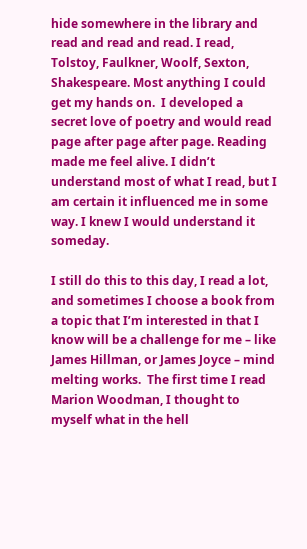hide somewhere in the library and read and read and read. I read, Tolstoy, Faulkner, Woolf, Sexton, Shakespeare. Most anything I could get my hands on.  I developed a secret love of poetry and would read page after page after page. Reading made me feel alive. I didn’t understand most of what I read, but I am certain it influenced me in some way. I knew I would understand it someday.

I still do this to this day, I read a lot, and sometimes I choose a book from a topic that I’m interested in that I know will be a challenge for me – like James Hillman, or James Joyce – mind melting works.  The first time I read Marion Woodman, I thought to myself what in the hell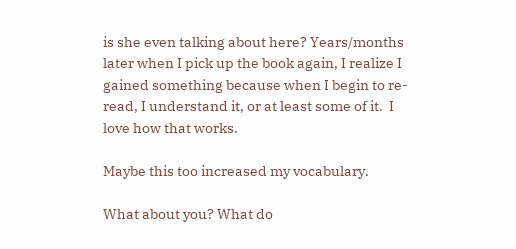is she even talking about here? Years/months later when I pick up the book again, I realize I gained something because when I begin to re-read, I understand it, or at least some of it.  I love how that works.

Maybe this too increased my vocabulary.

What about you? What do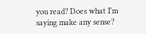you read? Does what I’m saying make any sense?